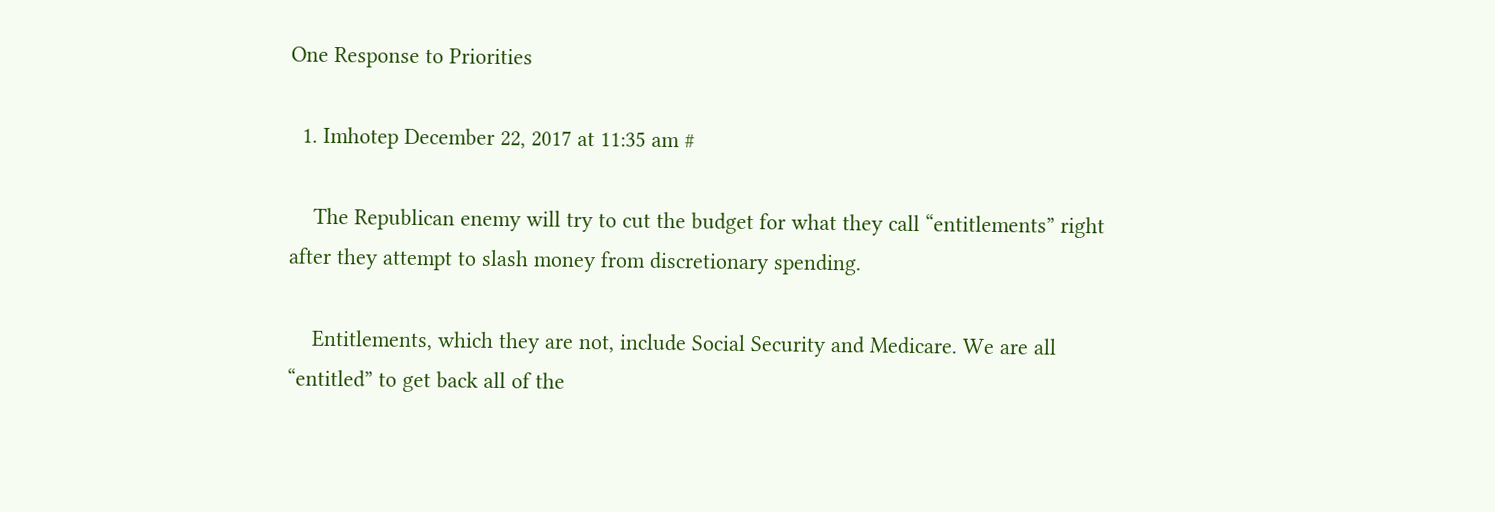One Response to Priorities

  1. Imhotep December 22, 2017 at 11:35 am #

    The Republican enemy will try to cut the budget for what they call “entitlements” right after they attempt to slash money from discretionary spending.

    Entitlements, which they are not, include Social Security and Medicare. We are all “entitled” to get back all of the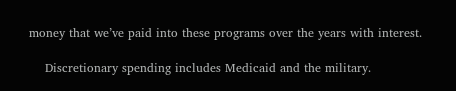money that we’ve paid into these programs over the years with interest.

    Discretionary spending includes Medicaid and the military.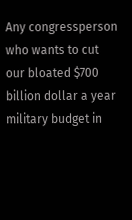Any congressperson who wants to cut our bloated $700 billion dollar a year military budget in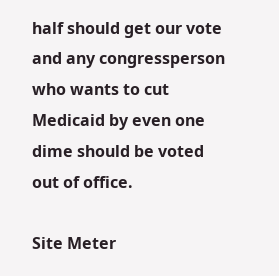half should get our vote and any congressperson who wants to cut Medicaid by even one dime should be voted out of office.

Site Meter